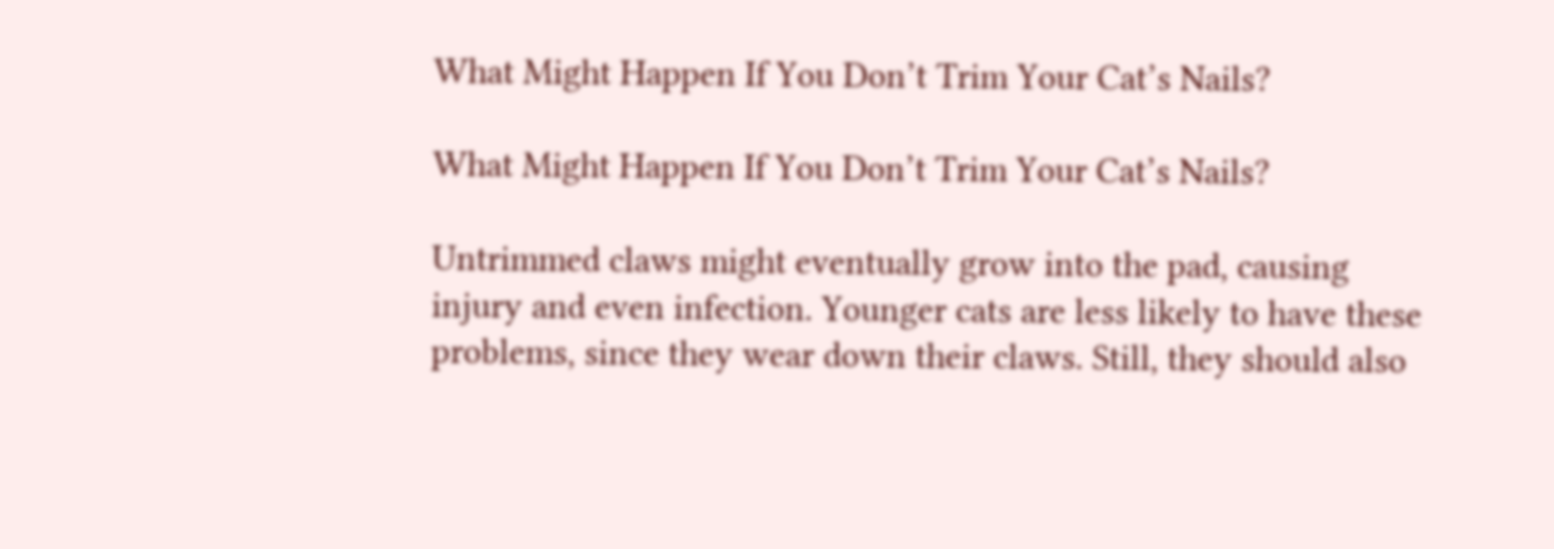What Might Happen If You Don’t Trim Your Cat’s Nails?

What Might Happen If You Don’t Trim Your Cat’s Nails?

Untrimmed claws might eventually grow into the pad, causing injury and even infection. Younger cats are less likely to have these problems, since they wear down their claws. Still, they should also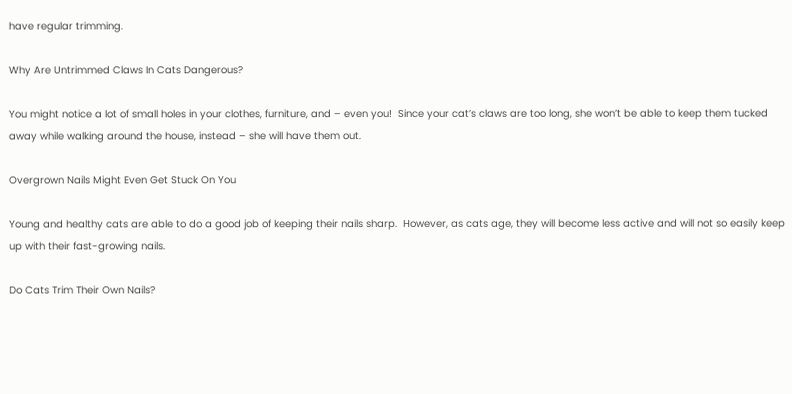have regular trimming.

Why Are Untrimmed Claws In Cats Dangerous?

You might notice a lot of small holes in your clothes, furniture, and – even you!  Since your cat’s claws are too long, she won’t be able to keep them tucked away while walking around the house, instead – she will have them out.

Overgrown Nails Might Even Get Stuck On You

Young and healthy cats are able to do a good job of keeping their nails sharp.  However, as cats age, they will become less active and will not so easily keep up with their fast-growing nails.

Do Cats Trim Their Own Nails?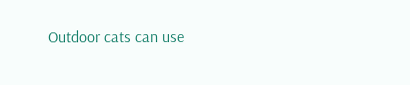Outdoor cats can use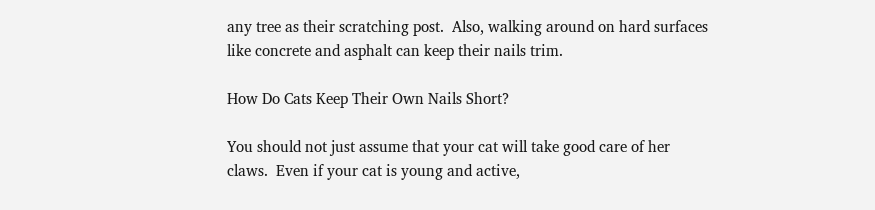any tree as their scratching post.  Also, walking around on hard surfaces like concrete and asphalt can keep their nails trim.

How Do Cats Keep Their Own Nails Short?

You should not just assume that your cat will take good care of her claws.  Even if your cat is young and active,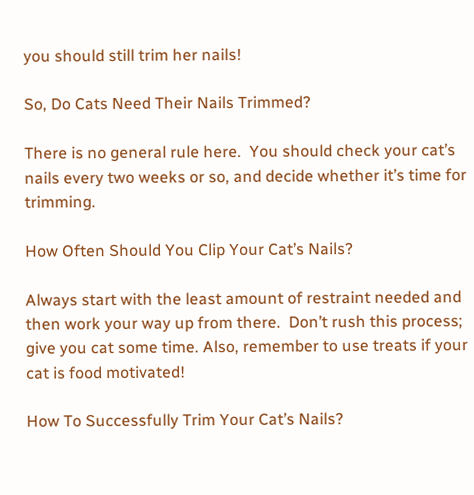you should still trim her nails!

So, Do Cats Need Their Nails Trimmed?

There is no general rule here.  You should check your cat’s nails every two weeks or so, and decide whether it’s time for trimming.

How Often Should You Clip Your Cat’s Nails?

Always start with the least amount of restraint needed and then work your way up from there.  Don’t rush this process; give you cat some time. Also, remember to use treats if your cat is food motivated!

How To Successfully Trim Your Cat’s Nails?